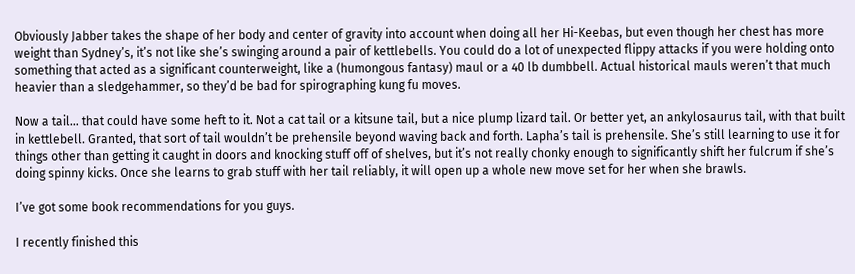Obviously Jabber takes the shape of her body and center of gravity into account when doing all her Hi-Keebas, but even though her chest has more weight than Sydney’s, it’s not like she’s swinging around a pair of kettlebells. You could do a lot of unexpected flippy attacks if you were holding onto something that acted as a significant counterweight, like a (humongous fantasy) maul or a 40 lb dumbbell. Actual historical mauls weren’t that much heavier than a sledgehammer, so they’d be bad for spirographing kung fu moves.

Now a tail… that could have some heft to it. Not a cat tail or a kitsune tail, but a nice plump lizard tail. Or better yet, an ankylosaurus tail, with that built in kettlebell. Granted, that sort of tail wouldn’t be prehensile beyond waving back and forth. Lapha’s tail is prehensile. She’s still learning to use it for things other than getting it caught in doors and knocking stuff off of shelves, but it’s not really chonky enough to significantly shift her fulcrum if she’s doing spinny kicks. Once she learns to grab stuff with her tail reliably, it will open up a whole new move set for her when she brawls.

I’ve got some book recommendations for you guys.

I recently finished this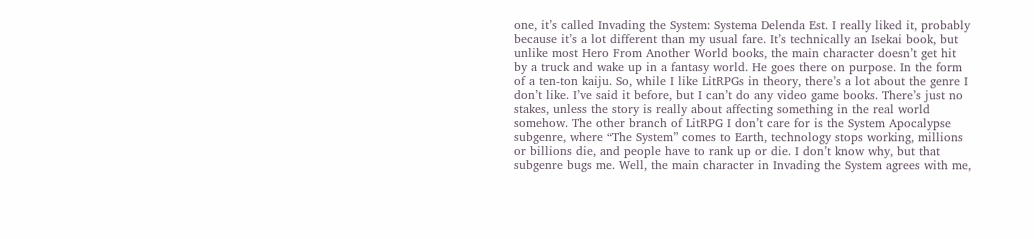one, it’s called Invading the System: Systema Delenda Est. I really liked it, probably because it’s a lot different than my usual fare. It’s technically an Isekai book, but unlike most Hero From Another World books, the main character doesn’t get hit by a truck and wake up in a fantasy world. He goes there on purpose. In the form of a ten-ton kaiju. So, while I like LitRPGs in theory, there’s a lot about the genre I don’t like. I’ve said it before, but I can’t do any video game books. There’s just no stakes, unless the story is really about affecting something in the real world somehow. The other branch of LitRPG I don’t care for is the System Apocalypse subgenre, where “The System” comes to Earth, technology stops working, millions or billions die, and people have to rank up or die. I don’t know why, but that subgenre bugs me. Well, the main character in Invading the System agrees with me,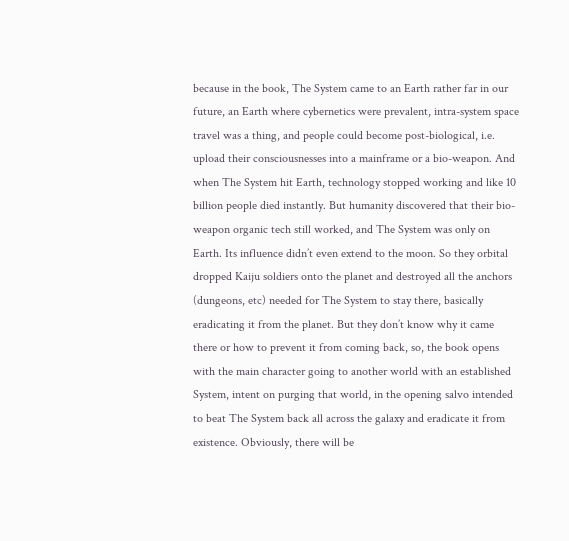because in the book, The System came to an Earth rather far in our future, an Earth where cybernetics were prevalent, intra-system space travel was a thing, and people could become post-biological, i.e. upload their consciousnesses into a mainframe or a bio-weapon. And when The System hit Earth, technology stopped working and like 10 billion people died instantly. But humanity discovered that their bio-weapon organic tech still worked, and The System was only on Earth. Its influence didn’t even extend to the moon. So they orbital dropped Kaiju soldiers onto the planet and destroyed all the anchors (dungeons, etc) needed for The System to stay there, basically eradicating it from the planet. But they don’t know why it came there or how to prevent it from coming back, so, the book opens with the main character going to another world with an established System, intent on purging that world, in the opening salvo intended to beat The System back all across the galaxy and eradicate it from existence. Obviously, there will be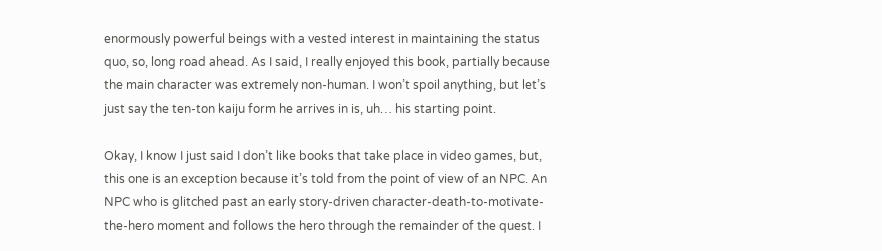enormously powerful beings with a vested interest in maintaining the status quo, so, long road ahead. As I said, I really enjoyed this book, partially because the main character was extremely non-human. I won’t spoil anything, but let’s just say the ten-ton kaiju form he arrives in is, uh… his starting point.

Okay, I know I just said I don’t like books that take place in video games, but, this one is an exception because it’s told from the point of view of an NPC. An NPC who is glitched past an early story-driven character-death-to-motivate-the-hero moment and follows the hero through the remainder of the quest. I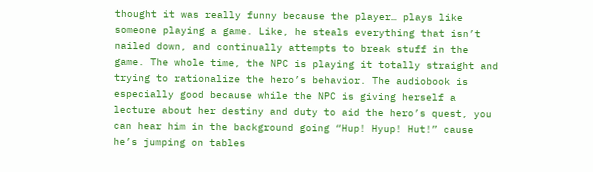thought it was really funny because the player… plays like someone playing a game. Like, he steals everything that isn’t nailed down, and continually attempts to break stuff in the game. The whole time, the NPC is playing it totally straight and trying to rationalize the hero’s behavior. The audiobook is especially good because while the NPC is giving herself a lecture about her destiny and duty to aid the hero’s quest, you can hear him in the background going “Hup! Hyup! Hut!” cause he’s jumping on tables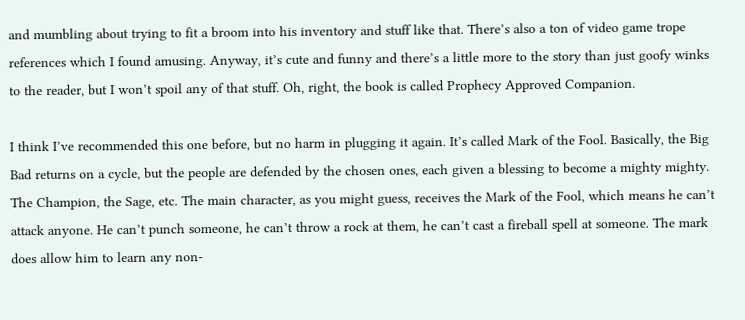and mumbling about trying to fit a broom into his inventory and stuff like that. There’s also a ton of video game trope references which I found amusing. Anyway, it’s cute and funny and there’s a little more to the story than just goofy winks to the reader, but I won’t spoil any of that stuff. Oh, right, the book is called Prophecy Approved Companion.

I think I’ve recommended this one before, but no harm in plugging it again. It’s called Mark of the Fool. Basically, the Big Bad returns on a cycle, but the people are defended by the chosen ones, each given a blessing to become a mighty mighty. The Champion, the Sage, etc. The main character, as you might guess, receives the Mark of the Fool, which means he can’t attack anyone. He can’t punch someone, he can’t throw a rock at them, he can’t cast a fireball spell at someone. The mark does allow him to learn any non-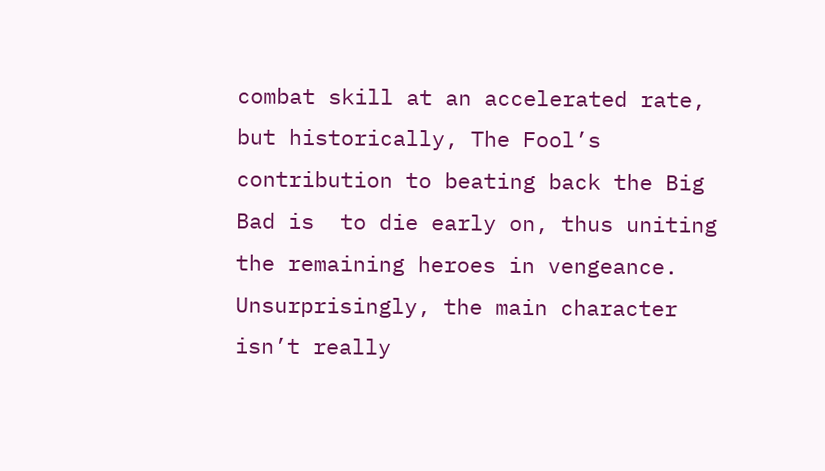combat skill at an accelerated rate, but historically, The Fool’s contribution to beating back the Big Bad is  to die early on, thus uniting the remaining heroes in vengeance. Unsurprisingly, the main character isn’t really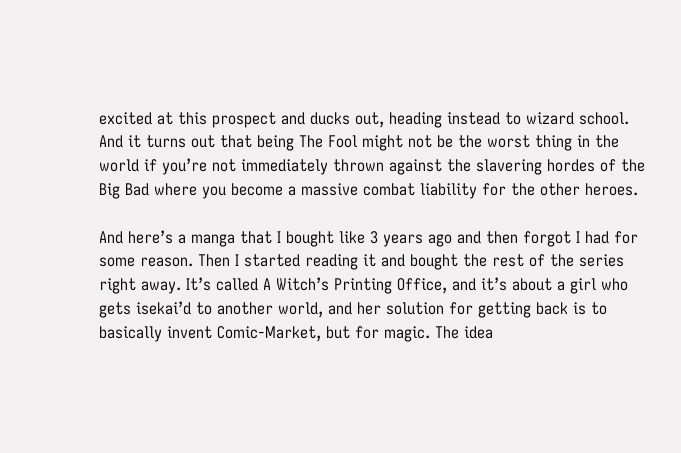excited at this prospect and ducks out, heading instead to wizard school. And it turns out that being The Fool might not be the worst thing in the world if you’re not immediately thrown against the slavering hordes of the Big Bad where you become a massive combat liability for the other heroes.

And here’s a manga that I bought like 3 years ago and then forgot I had for some reason. Then I started reading it and bought the rest of the series right away. It’s called A Witch’s Printing Office, and it’s about a girl who gets isekai’d to another world, and her solution for getting back is to basically invent Comic-Market, but for magic. The idea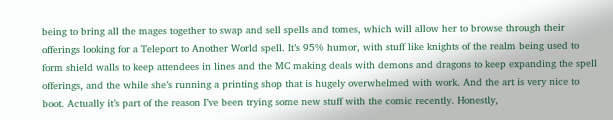being to bring all the mages together to swap and sell spells and tomes, which will allow her to browse through their offerings looking for a Teleport to Another World spell. It’s 95% humor, with stuff like knights of the realm being used to form shield walls to keep attendees in lines and the MC making deals with demons and dragons to keep expanding the spell offerings, and the while she’s running a printing shop that is hugely overwhelmed with work. And the art is very nice to boot. Actually it’s part of the reason I’ve been trying some new stuff with the comic recently. Honestly,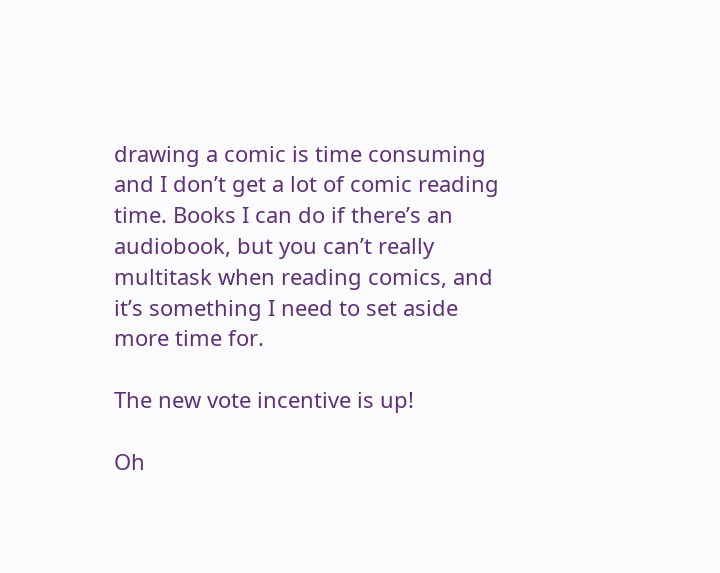drawing a comic is time consuming and I don’t get a lot of comic reading time. Books I can do if there’s an audiobook, but you can’t really multitask when reading comics, and it’s something I need to set aside more time for.

The new vote incentive is up!

Oh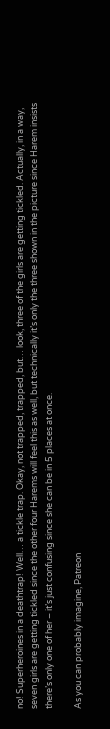no! Superheroines in a deathtrap! Well… a tickle trap. Okay, not trapped, trapped, but… look, three of the girls are getting tickled. Actually, in a way, seven girls are getting tickled since the other four Harems will feel this as well, but technically it’s only the three shown in the picture since Harem insists there’s only one of her – it’s just confusing since she can be in 5 places at once.

As you can probably imagine, Patreon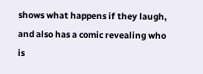shows what happens if they laugh, and also has a comic revealing who is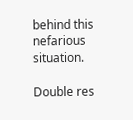behind this nefarious situation.

Double res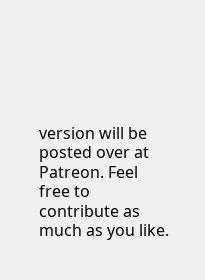version will be posted over at Patreon. Feel free to contribute as much as you like.